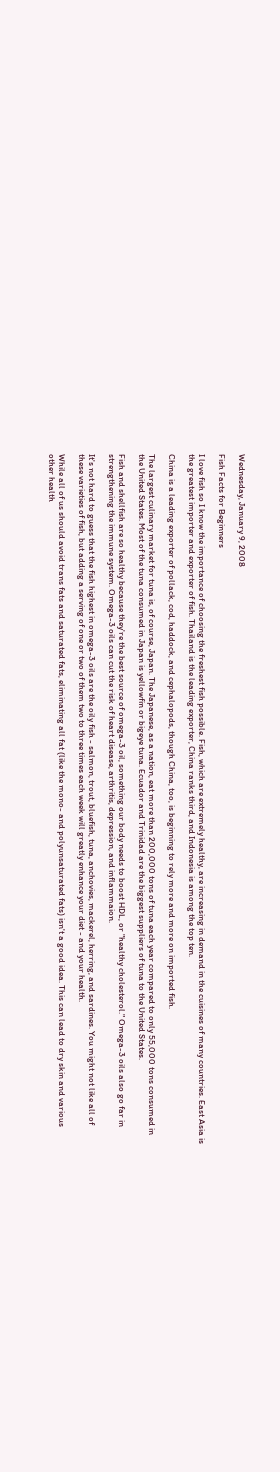Wednesday, January 9, 2008

Fish Facts for Beginners

I love fish so I know the importance of choosing the freshest fish possible. Fish, which are extremely healthy, are increasing in demand in the cuisines of many countries. East Asia is the greatest importer and exporter of fish. Thailand is the leading exporter, China ranks third, and Indonesia is among the top ten.

China is a leading exporter of pollack, cod, haddock, and cephalopods, though China, too, is beginning to rely more and more on imported fish.

The largest culinary market for tuna is, of course, Japan. The Japanese, as a nation, eat more than 200,000 tons of tuna each year compared to only 55,000 tons consumed in the United States. Most of the tuna consumed in Japan is yellowfin or bigeye tuna. Ecuador and Trinidad are the biggest suppliers of tuna to the United States.

Fish and shellfish are so healthy because they're the best source of omega-3 oil, something our body needs to boost HDL, or "healthy cholesterol." Omega-3 oils also go far in strengthening the immune system. Omega-3 oils can cut the risk of heart disease, arthritis, depression, and inflammaion.

It's not hard to guess that the fish highest in omega-3 oils are the oily fish - salmon, trout, bluefish, tuna, anchovies, mackerel, herring, and sardines. You might not like all of these varieties of fish, but adding a serving of one or two of them two to three times each week will greatly enhance your diet - and your health.

While all of us should avoid trans fats and saturated fats, eliminating all fat (like the mono- and polyunsaturated fats) isn't a good idea. This can lead to dry skin and various other health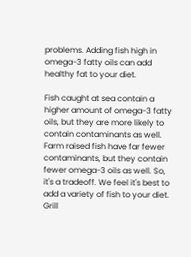problems. Adding fish high in omega-3 fatty oils can add healthy fat to your diet.

Fish caught at sea contain a higher amount of omega-3 fatty oils, but they are more likely to contain contaminants as well. Farm raised fish have far fewer contaminants, but they contain fewer omega-3 oils as well. So, it's a tradeoff. We feel it's best to add a variety of fish to your diet. Grill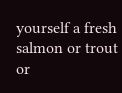yourself a fresh salmon or trout or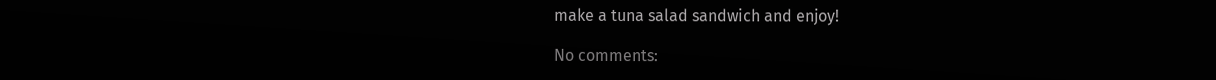make a tuna salad sandwich and enjoy!

No comments: